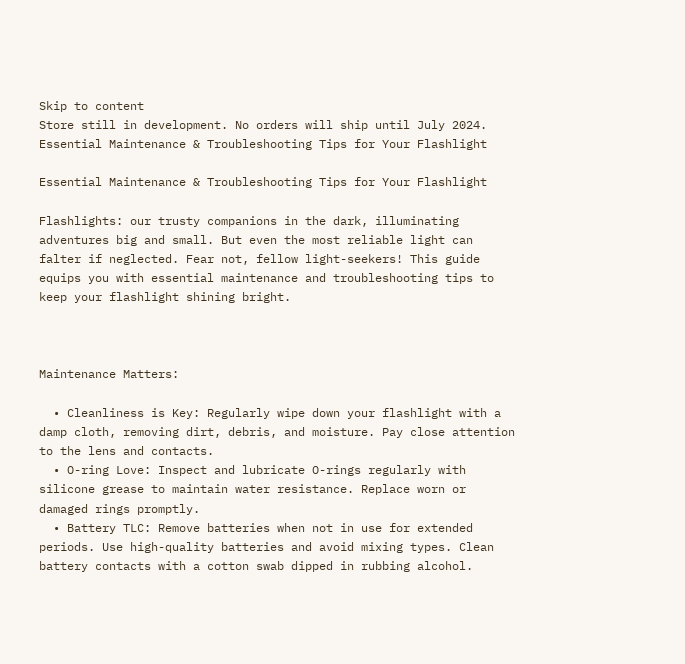Skip to content
Store still in development. No orders will ship until July 2024.
Essential Maintenance & Troubleshooting Tips for Your Flashlight

Essential Maintenance & Troubleshooting Tips for Your Flashlight

Flashlights: our trusty companions in the dark, illuminating adventures big and small. But even the most reliable light can falter if neglected. Fear not, fellow light-seekers! This guide equips you with essential maintenance and troubleshooting tips to keep your flashlight shining bright.



Maintenance Matters:

  • Cleanliness is Key: Regularly wipe down your flashlight with a damp cloth, removing dirt, debris, and moisture. Pay close attention to the lens and contacts.
  • O-ring Love: Inspect and lubricate O-rings regularly with silicone grease to maintain water resistance. Replace worn or damaged rings promptly.
  • Battery TLC: Remove batteries when not in use for extended periods. Use high-quality batteries and avoid mixing types. Clean battery contacts with a cotton swab dipped in rubbing alcohol.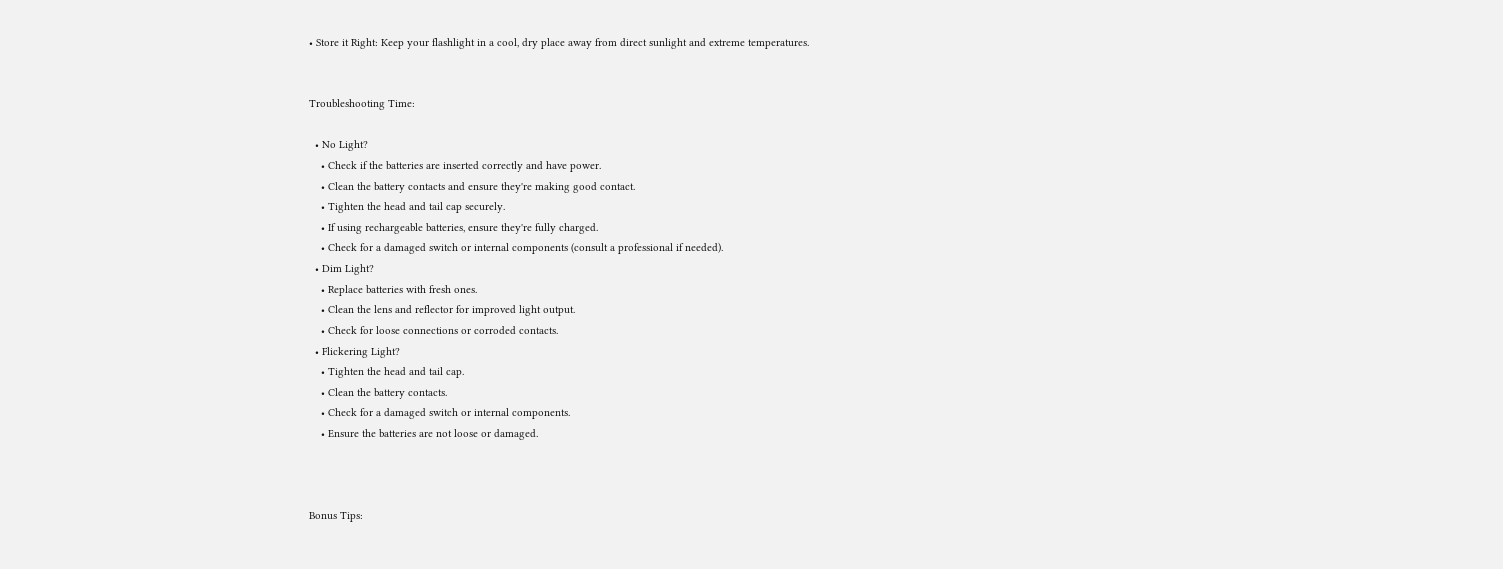• Store it Right: Keep your flashlight in a cool, dry place away from direct sunlight and extreme temperatures.


Troubleshooting Time:

  • No Light?
    • Check if the batteries are inserted correctly and have power.
    • Clean the battery contacts and ensure they're making good contact.
    • Tighten the head and tail cap securely.
    • If using rechargeable batteries, ensure they're fully charged.
    • Check for a damaged switch or internal components (consult a professional if needed).
  • Dim Light?
    • Replace batteries with fresh ones.
    • Clean the lens and reflector for improved light output.
    • Check for loose connections or corroded contacts.
  • Flickering Light?
    • Tighten the head and tail cap.
    • Clean the battery contacts.
    • Check for a damaged switch or internal components.
    • Ensure the batteries are not loose or damaged.



Bonus Tips: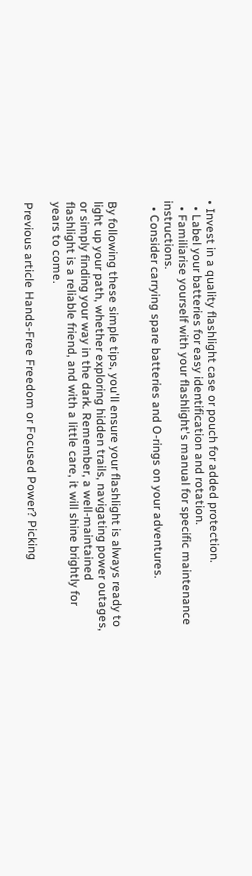• Invest in a quality flashlight case or pouch for added protection.
  • Label your batteries for easy identification and rotation.
  • Familiarise yourself with your flashlight's manual for specific maintenance instructions.
  • Consider carrying spare batteries and O-rings on your adventures.


By following these simple tips, you'll ensure your flashlight is always ready to light up your path, whether exploring hidden trails, navigating power outages, or simply finding your way in the dark. Remember, a well-maintained flashlight is a reliable friend, and with a little care, it will shine brightly for years to come.

Previous article Hands-Free Freedom or Focused Power? Picking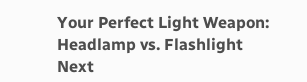Your Perfect Light Weapon: Headlamp vs. Flashlight
Next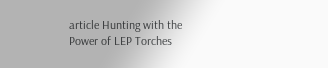article Hunting with the Power of LEP Torches